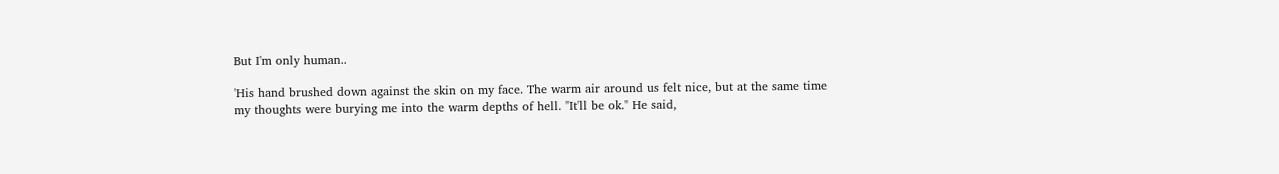But I'm only human..

'His hand brushed down against the skin on my face. The warm air around us felt nice, but at the same time my thoughts were burying me into the warm depths of hell. "It'll be ok." He said,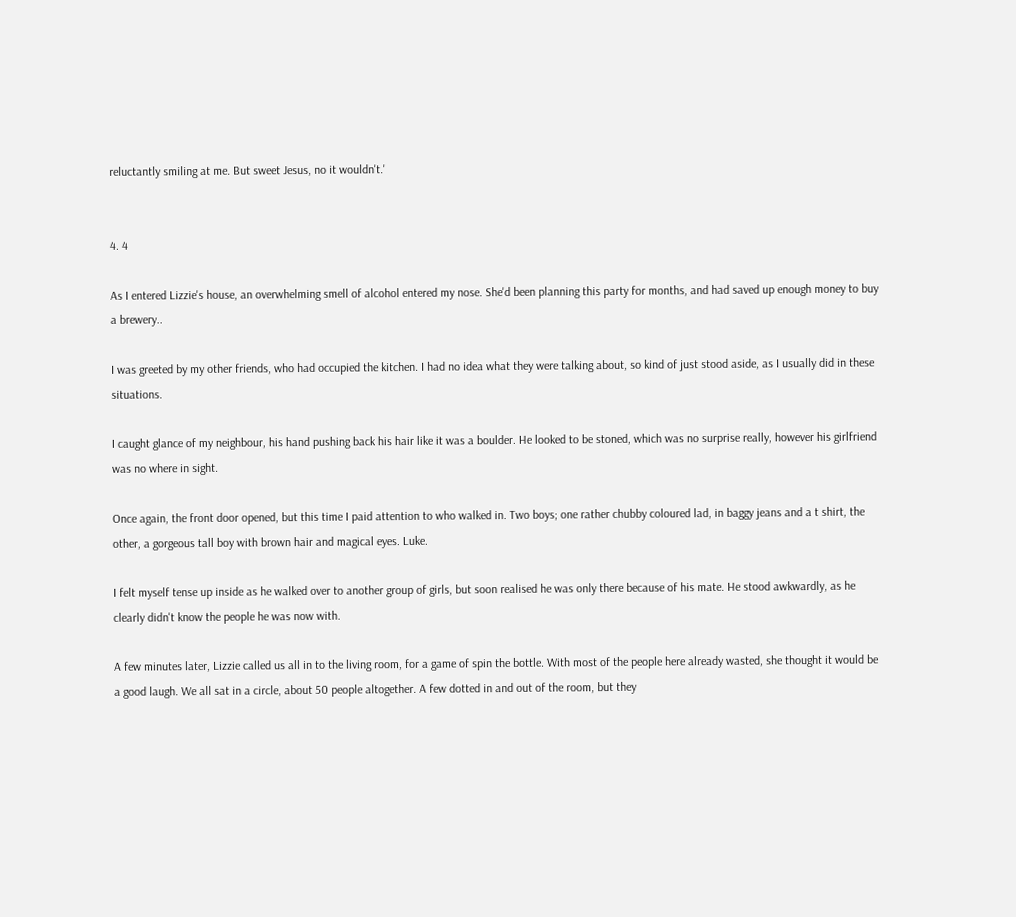reluctantly smiling at me. But sweet Jesus, no it wouldn't.'


4. 4

As I entered Lizzie's house, an overwhelming smell of alcohol entered my nose. She'd been planning this party for months, and had saved up enough money to buy a brewery..

I was greeted by my other friends, who had occupied the kitchen. I had no idea what they were talking about, so kind of just stood aside, as I usually did in these situations.

I caught glance of my neighbour, his hand pushing back his hair like it was a boulder. He looked to be stoned, which was no surprise really, however his girlfriend was no where in sight.

Once again, the front door opened, but this time I paid attention to who walked in. Two boys; one rather chubby coloured lad, in baggy jeans and a t shirt, the other, a gorgeous tall boy with brown hair and magical eyes. Luke.

I felt myself tense up inside as he walked over to another group of girls, but soon realised he was only there because of his mate. He stood awkwardly, as he clearly didn't know the people he was now with.

A few minutes later, Lizzie called us all in to the living room, for a game of spin the bottle. With most of the people here already wasted, she thought it would be a good laugh. We all sat in a circle, about 50 people altogether. A few dotted in and out of the room, but they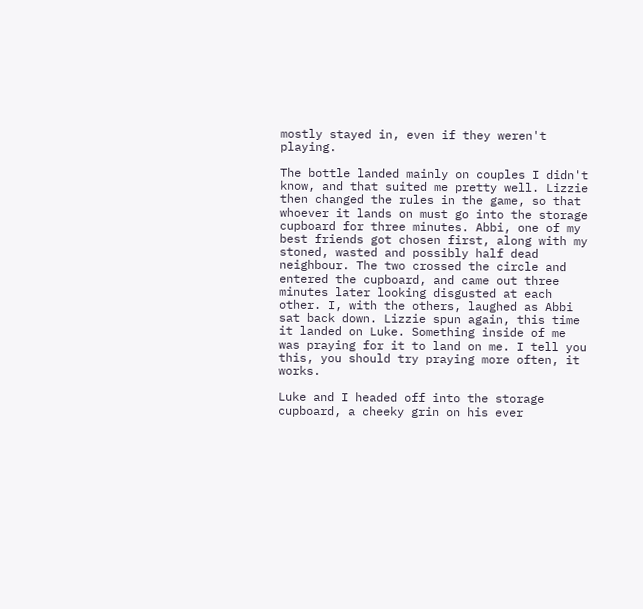mostly stayed in, even if they weren't playing.

The bottle landed mainly on couples I didn't know, and that suited me pretty well. Lizzie then changed the rules in the game, so that whoever it lands on must go into the storage cupboard for three minutes. Abbi, one of my best friends got chosen first, along with my stoned, wasted and possibly half dead neighbour. The two crossed the circle and entered the cupboard, and came out three minutes later looking disgusted at each other. I, with the others, laughed as Abbi sat back down. Lizzie spun again, this time it landed on Luke. Something inside of me was praying for it to land on me. I tell you this, you should try praying more often, it works.

Luke and I headed off into the storage cupboard, a cheeky grin on his ever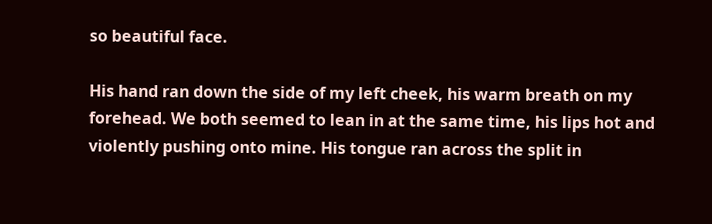so beautiful face.

His hand ran down the side of my left cheek, his warm breath on my forehead. We both seemed to lean in at the same time, his lips hot and violently pushing onto mine. His tongue ran across the split in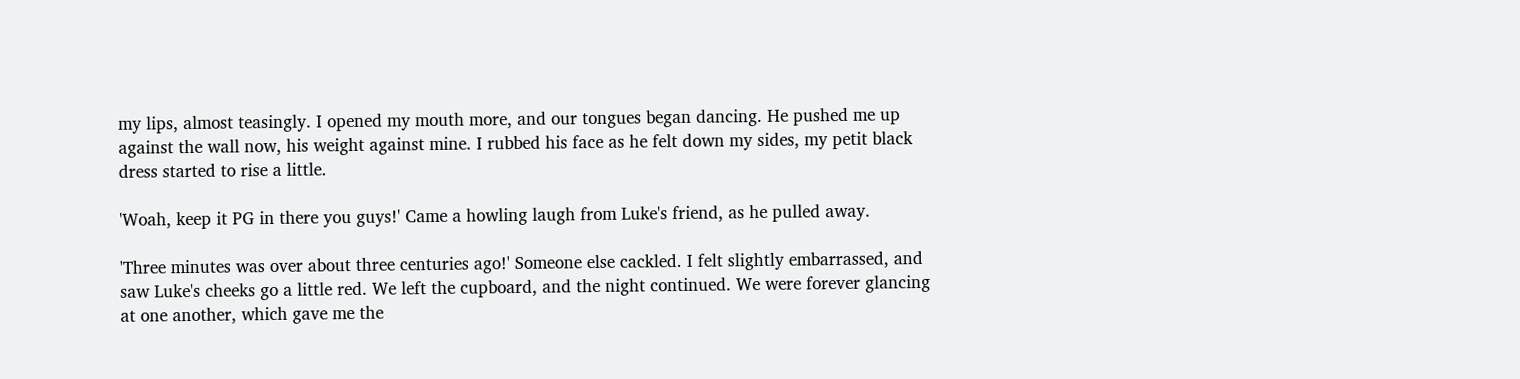my lips, almost teasingly. I opened my mouth more, and our tongues began dancing. He pushed me up against the wall now, his weight against mine. I rubbed his face as he felt down my sides, my petit black dress started to rise a little.

'Woah, keep it PG in there you guys!' Came a howling laugh from Luke's friend, as he pulled away.

'Three minutes was over about three centuries ago!' Someone else cackled. I felt slightly embarrassed, and saw Luke's cheeks go a little red. We left the cupboard, and the night continued. We were forever glancing at one another, which gave me the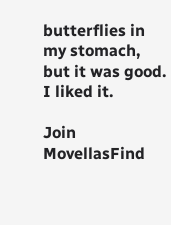butterflies in my stomach, but it was good. I liked it.

Join MovellasFind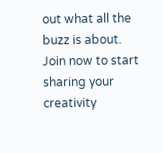out what all the buzz is about. Join now to start sharing your creativity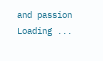and passion
Loading ...